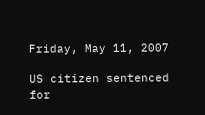Friday, May 11, 2007

US citizen sentenced for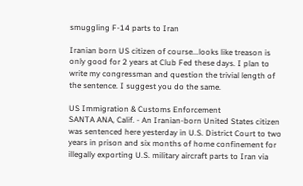smuggling F-14 parts to Iran

Iranian born US citizen of course...looks like treason is only good for 2 years at Club Fed these days. I plan to write my congressman and question the trivial length of the sentence. I suggest you do the same.

US Immigration & Customs Enforcement
SANTA ANA, Calif. - An Iranian-born United States citizen was sentenced here yesterday in U.S. District Court to two years in prison and six months of home confinement for illegally exporting U.S. military aircraft parts to Iran via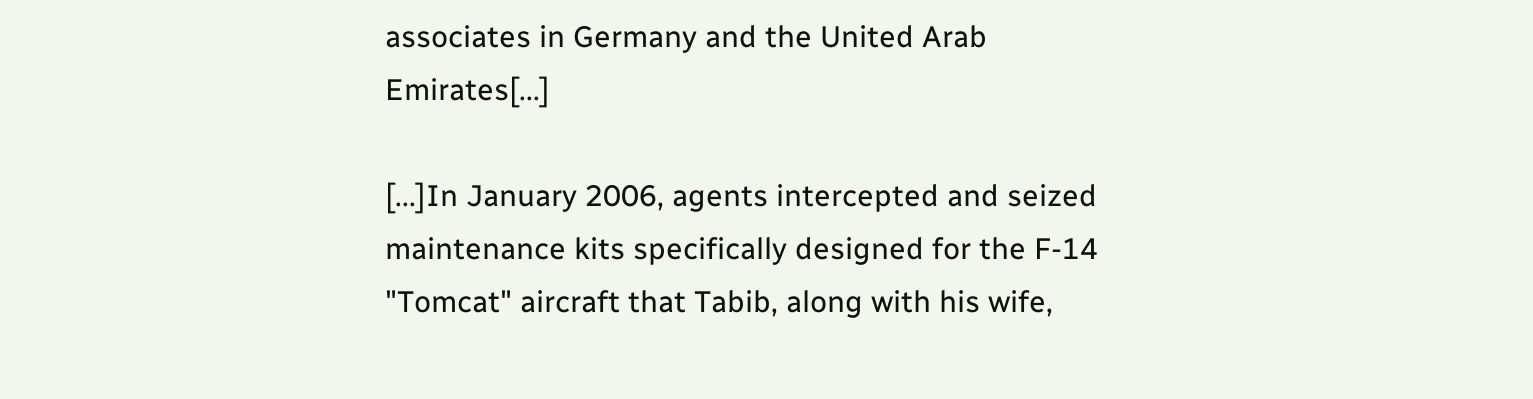associates in Germany and the United Arab Emirates[...]

[...]In January 2006, agents intercepted and seized maintenance kits specifically designed for the F-14 "Tomcat" aircraft that Tabib, along with his wife,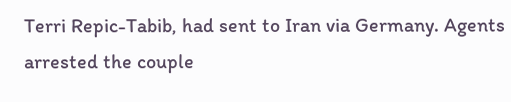Terri Repic-Tabib, had sent to Iran via Germany. Agents arrested the couple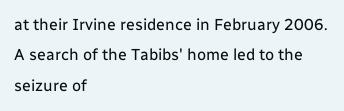at their Irvine residence in February 2006. A search of the Tabibs' home led to the seizure of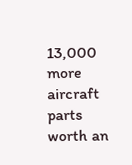13,000 more aircraft parts worth an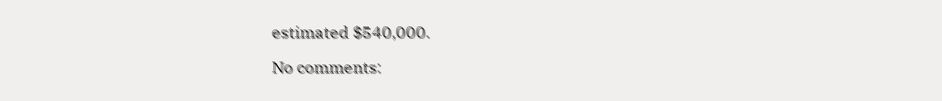estimated $540,000.

No comments: